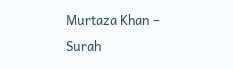Murtaza Khan – Surah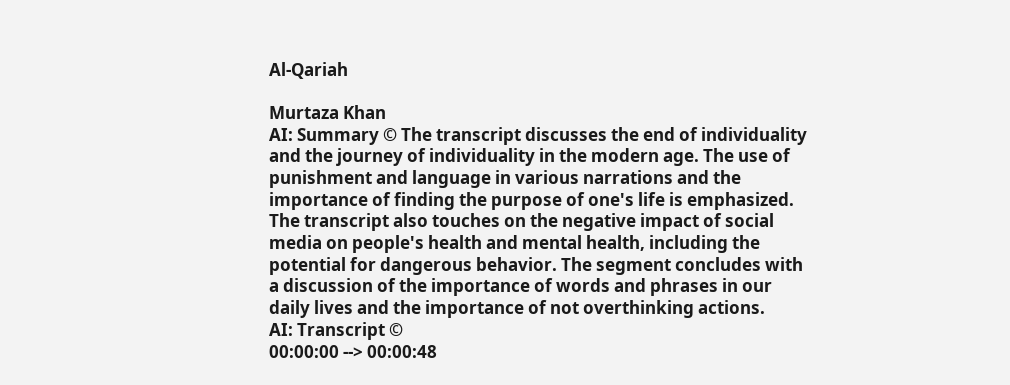Al-Qariah

Murtaza Khan
AI: Summary © The transcript discusses the end of individuality and the journey of individuality in the modern age. The use of punishment and language in various narrations and the importance of finding the purpose of one's life is emphasized. The transcript also touches on the negative impact of social media on people's health and mental health, including the potential for dangerous behavior. The segment concludes with a discussion of the importance of words and phrases in our daily lives and the importance of not overthinking actions.
AI: Transcript ©
00:00:00 --> 00:00:48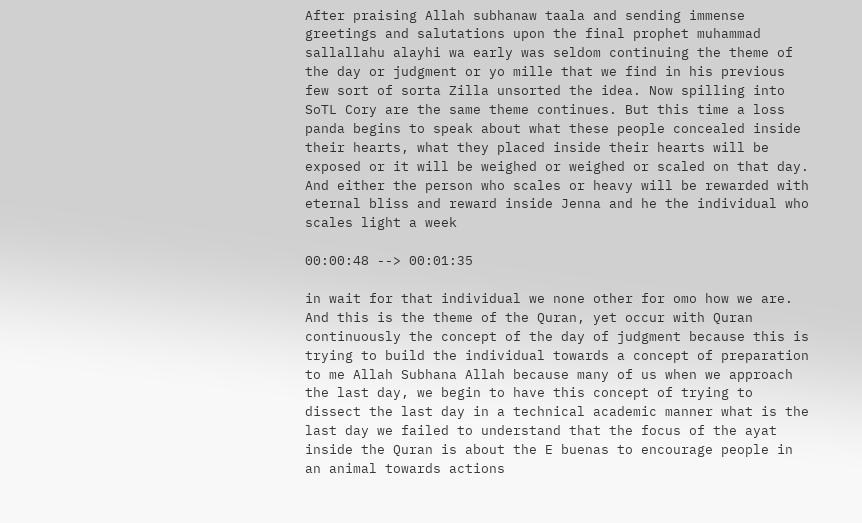After praising Allah subhanaw taala and sending immense greetings and salutations upon the final prophet muhammad sallallahu alayhi wa early was seldom continuing the theme of the day or judgment or yo mille that we find in his previous few sort of sorta Zilla unsorted the idea. Now spilling into SoTL Cory are the same theme continues. But this time a loss panda begins to speak about what these people concealed inside their hearts, what they placed inside their hearts will be exposed or it will be weighed or weighed or scaled on that day. And either the person who scales or heavy will be rewarded with eternal bliss and reward inside Jenna and he the individual who scales light a week

00:00:48 --> 00:01:35

in wait for that individual we none other for omo how we are. And this is the theme of the Quran, yet occur with Quran continuously the concept of the day of judgment because this is trying to build the individual towards a concept of preparation to me Allah Subhana Allah because many of us when we approach the last day, we begin to have this concept of trying to dissect the last day in a technical academic manner what is the last day we failed to understand that the focus of the ayat inside the Quran is about the E buenas to encourage people in an animal towards actions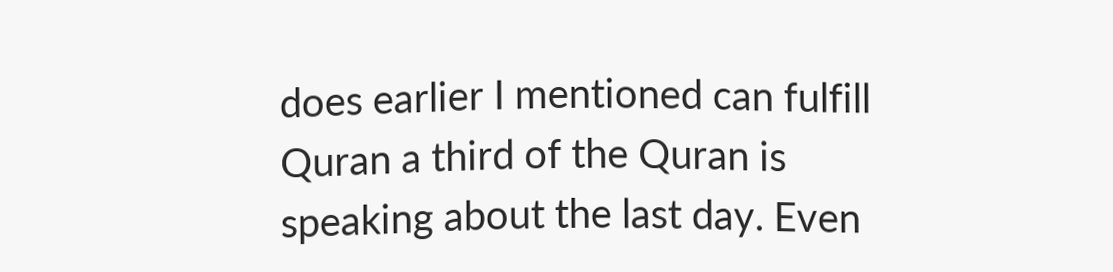does earlier I mentioned can fulfill Quran a third of the Quran is speaking about the last day. Even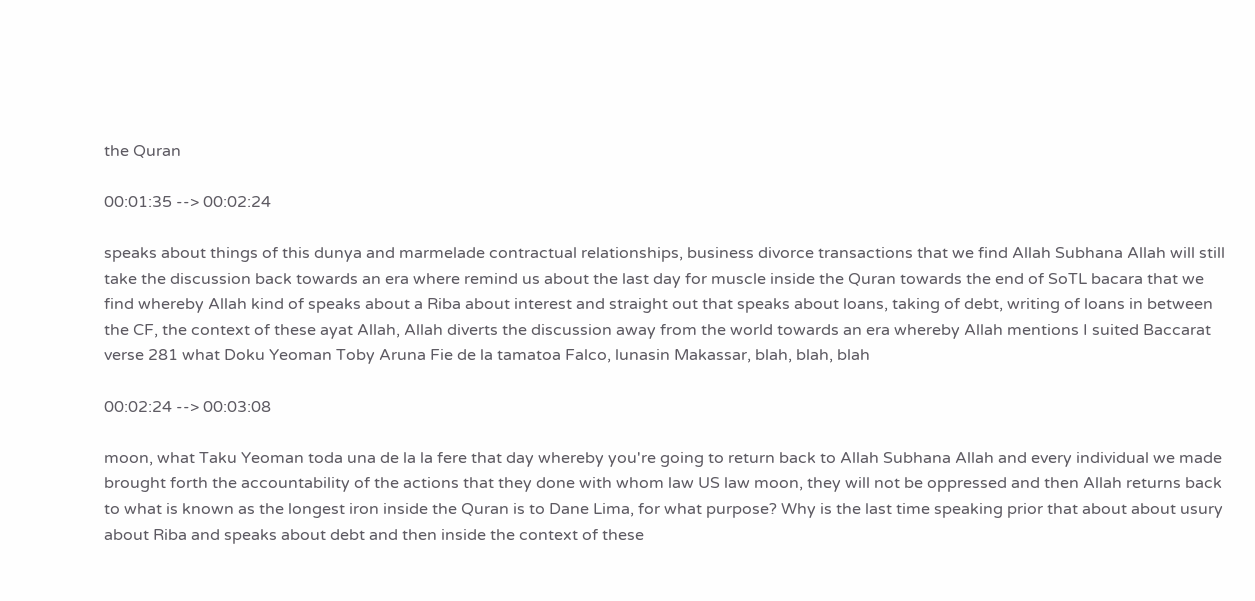the Quran

00:01:35 --> 00:02:24

speaks about things of this dunya and marmelade contractual relationships, business divorce transactions that we find Allah Subhana Allah will still take the discussion back towards an era where remind us about the last day for muscle inside the Quran towards the end of SoTL bacara that we find whereby Allah kind of speaks about a Riba about interest and straight out that speaks about loans, taking of debt, writing of loans in between the CF, the context of these ayat Allah, Allah diverts the discussion away from the world towards an era whereby Allah mentions I suited Baccarat verse 281 what Doku Yeoman Toby Aruna Fie de la tamatoa Falco, lunasin Makassar, blah, blah, blah

00:02:24 --> 00:03:08

moon, what Taku Yeoman toda una de la la fere that day whereby you're going to return back to Allah Subhana Allah and every individual we made brought forth the accountability of the actions that they done with whom law US law moon, they will not be oppressed and then Allah returns back to what is known as the longest iron inside the Quran is to Dane Lima, for what purpose? Why is the last time speaking prior that about about usury about Riba and speaks about debt and then inside the context of these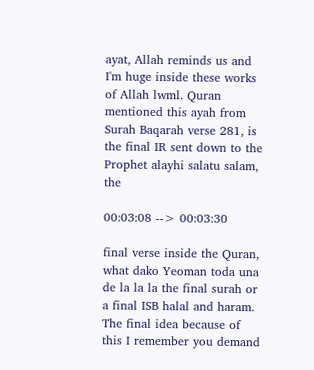ayat, Allah reminds us and I'm huge inside these works of Allah lwml. Quran mentioned this ayah from Surah Baqarah verse 281, is the final IR sent down to the Prophet alayhi salatu salam, the

00:03:08 --> 00:03:30

final verse inside the Quran, what dako Yeoman toda una de la la la the final surah or a final ISB halal and haram. The final idea because of this I remember you demand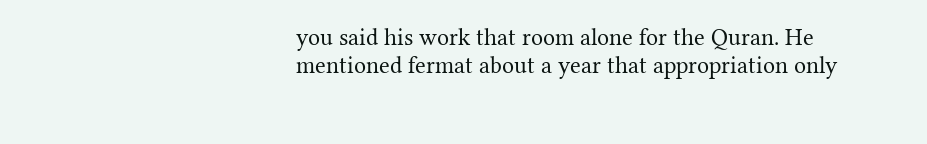you said his work that room alone for the Quran. He mentioned fermat about a year that appropriation only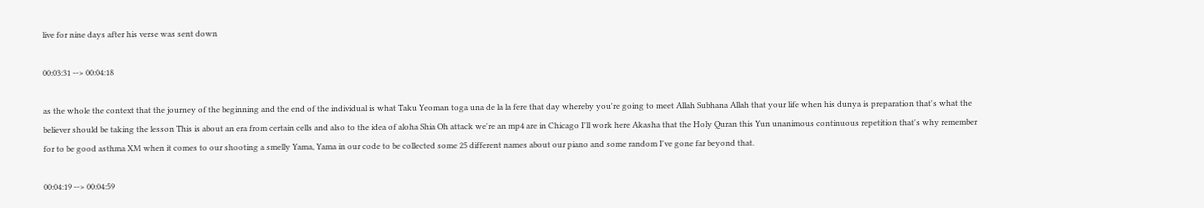live for nine days after his verse was sent down

00:03:31 --> 00:04:18

as the whole the context that the journey of the beginning and the end of the individual is what Taku Yeoman toga una de la la fere that day whereby you're going to meet Allah Subhana Allah that your life when his dunya is preparation that's what the believer should be taking the lesson This is about an era from certain cells and also to the idea of aloha Shia Oh attack we're an mp4 are in Chicago I'll work here Akasha that the Holy Quran this Yun unanimous continuous repetition that's why remember for to be good asthma XM when it comes to our shooting a smelly Yama, Yama in our code to be collected some 25 different names about our piano and some random I've gone far beyond that.

00:04:19 --> 00:04:59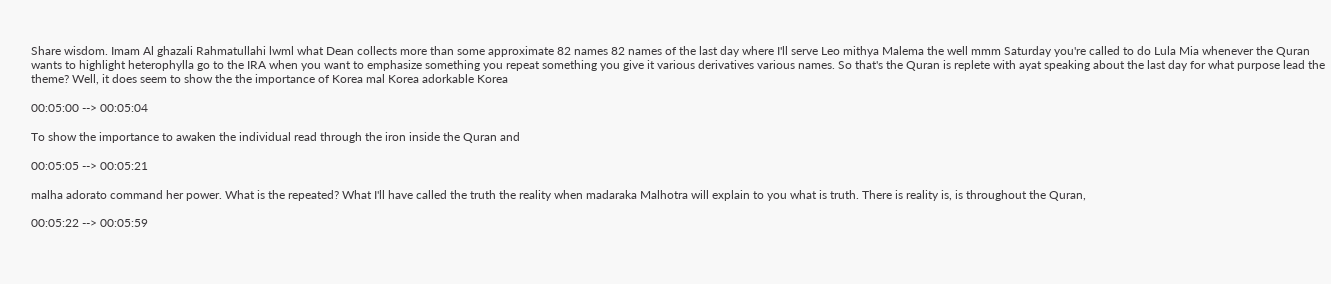Share wisdom. Imam Al ghazali Rahmatullahi lwml what Dean collects more than some approximate 82 names 82 names of the last day where I'll serve Leo mithya Malema the well mmm Saturday you're called to do Lula Mia whenever the Quran wants to highlight heterophylla go to the IRA when you want to emphasize something you repeat something you give it various derivatives various names. So that's the Quran is replete with ayat speaking about the last day for what purpose lead the theme? Well, it does seem to show the the importance of Korea mal Korea adorkable Korea

00:05:00 --> 00:05:04

To show the importance to awaken the individual read through the iron inside the Quran and

00:05:05 --> 00:05:21

malha adorato command her power. What is the repeated? What I'll have called the truth the reality when madaraka Malhotra will explain to you what is truth. There is reality is, is throughout the Quran,

00:05:22 --> 00:05:59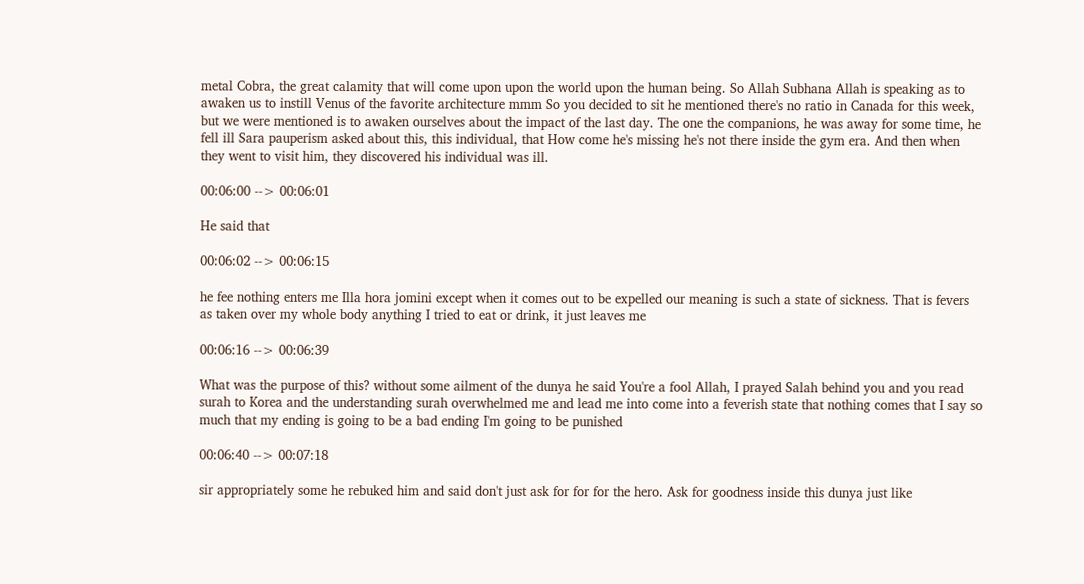metal Cobra, the great calamity that will come upon upon the world upon the human being. So Allah Subhana Allah is speaking as to awaken us to instill Venus of the favorite architecture mmm So you decided to sit he mentioned there's no ratio in Canada for this week, but we were mentioned is to awaken ourselves about the impact of the last day. The one the companions, he was away for some time, he fell ill Sara pauperism asked about this, this individual, that How come he's missing he's not there inside the gym era. And then when they went to visit him, they discovered his individual was ill.

00:06:00 --> 00:06:01

He said that

00:06:02 --> 00:06:15

he fee nothing enters me Illa hora jomini except when it comes out to be expelled our meaning is such a state of sickness. That is fevers as taken over my whole body anything I tried to eat or drink, it just leaves me

00:06:16 --> 00:06:39

What was the purpose of this? without some ailment of the dunya he said You're a fool Allah, I prayed Salah behind you and you read surah to Korea and the understanding surah overwhelmed me and lead me into come into a feverish state that nothing comes that I say so much that my ending is going to be a bad ending I'm going to be punished

00:06:40 --> 00:07:18

sir appropriately some he rebuked him and said don't just ask for for for the hero. Ask for goodness inside this dunya just like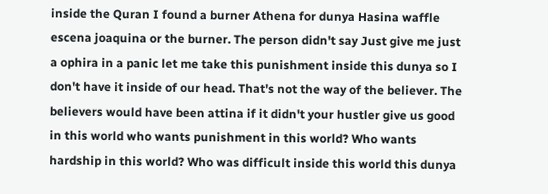inside the Quran I found a burner Athena for dunya Hasina waffle escena joaquina or the burner. The person didn't say Just give me just a ophira in a panic let me take this punishment inside this dunya so I don't have it inside of our head. That's not the way of the believer. The believers would have been attina if it didn't your hustler give us good in this world who wants punishment in this world? Who wants hardship in this world? Who was difficult inside this world this dunya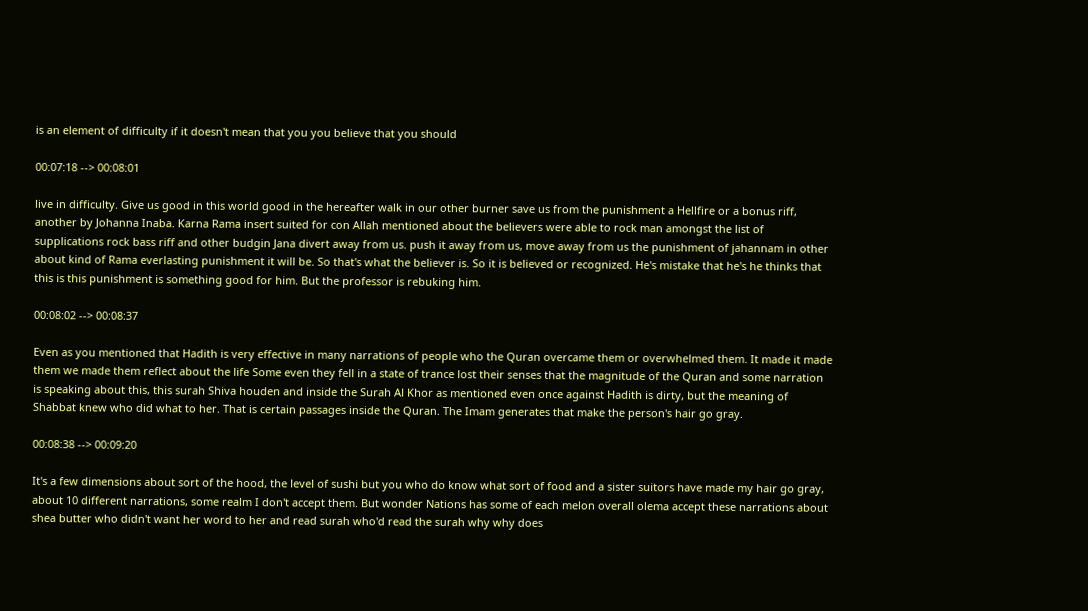is an element of difficulty if it doesn't mean that you you believe that you should

00:07:18 --> 00:08:01

live in difficulty. Give us good in this world good in the hereafter walk in our other burner save us from the punishment a Hellfire or a bonus riff, another by Johanna Inaba. Karna Rama insert suited for con Allah mentioned about the believers were able to rock man amongst the list of supplications rock bass riff and other budgin Jana divert away from us. push it away from us, move away from us the punishment of jahannam in other about kind of Rama everlasting punishment it will be. So that's what the believer is. So it is believed or recognized. He's mistake that he's he thinks that this is this punishment is something good for him. But the professor is rebuking him.

00:08:02 --> 00:08:37

Even as you mentioned that Hadith is very effective in many narrations of people who the Quran overcame them or overwhelmed them. It made it made them we made them reflect about the life Some even they fell in a state of trance lost their senses that the magnitude of the Quran and some narration is speaking about this, this surah Shiva houden and inside the Surah Al Khor as mentioned even once against Hadith is dirty, but the meaning of Shabbat knew who did what to her. That is certain passages inside the Quran. The Imam generates that make the person's hair go gray.

00:08:38 --> 00:09:20

It's a few dimensions about sort of the hood, the level of sushi but you who do know what sort of food and a sister suitors have made my hair go gray, about 10 different narrations, some realm I don't accept them. But wonder Nations has some of each melon overall olema accept these narrations about shea butter who didn't want her word to her and read surah who'd read the surah why why does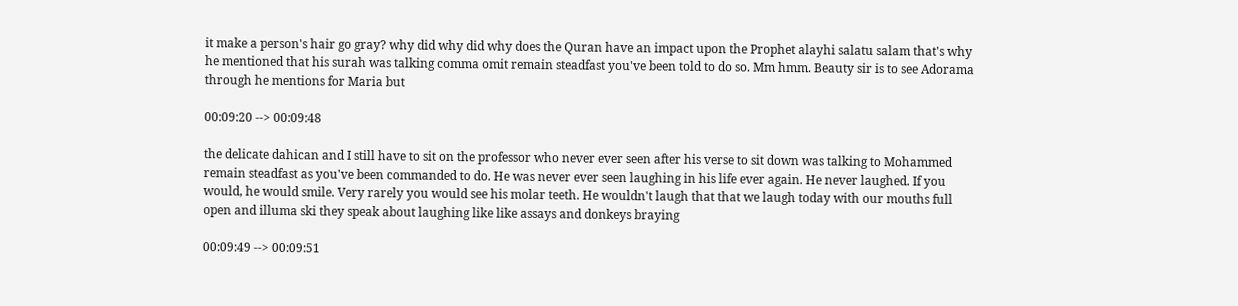it make a person's hair go gray? why did why did why does the Quran have an impact upon the Prophet alayhi salatu salam that's why he mentioned that his surah was talking comma omit remain steadfast you've been told to do so. Mm hmm. Beauty sir is to see Adorama through he mentions for Maria but

00:09:20 --> 00:09:48

the delicate dahican and I still have to sit on the professor who never ever seen after his verse to sit down was talking to Mohammed remain steadfast as you've been commanded to do. He was never ever seen laughing in his life ever again. He never laughed. If you would, he would smile. Very rarely you would see his molar teeth. He wouldn't laugh that that we laugh today with our mouths full open and illuma ski they speak about laughing like like assays and donkeys braying

00:09:49 --> 00:09:51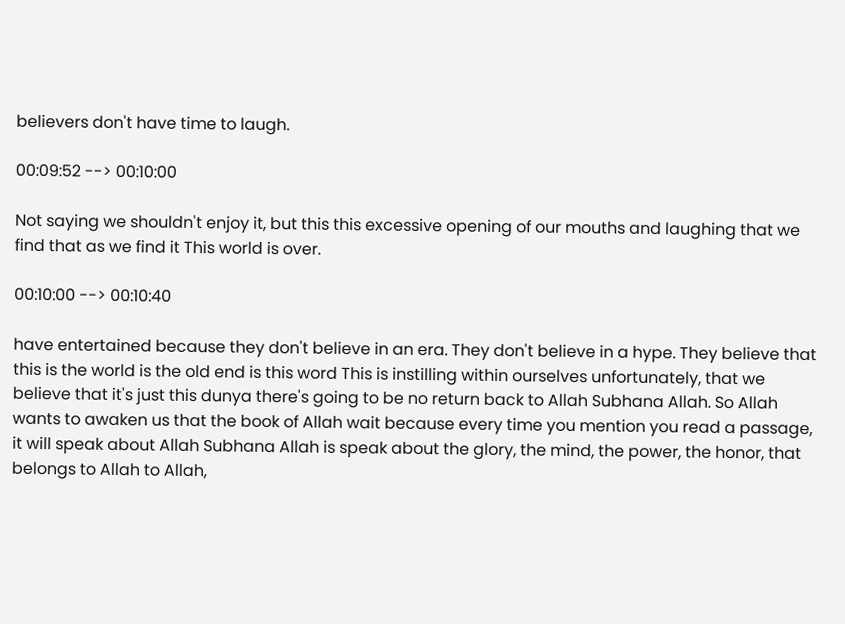believers don't have time to laugh.

00:09:52 --> 00:10:00

Not saying we shouldn't enjoy it, but this this excessive opening of our mouths and laughing that we find that as we find it This world is over.

00:10:00 --> 00:10:40

have entertained because they don't believe in an era. They don't believe in a hype. They believe that this is the world is the old end is this word This is instilling within ourselves unfortunately, that we believe that it's just this dunya there's going to be no return back to Allah Subhana Allah. So Allah wants to awaken us that the book of Allah wait because every time you mention you read a passage, it will speak about Allah Subhana Allah is speak about the glory, the mind, the power, the honor, that belongs to Allah to Allah,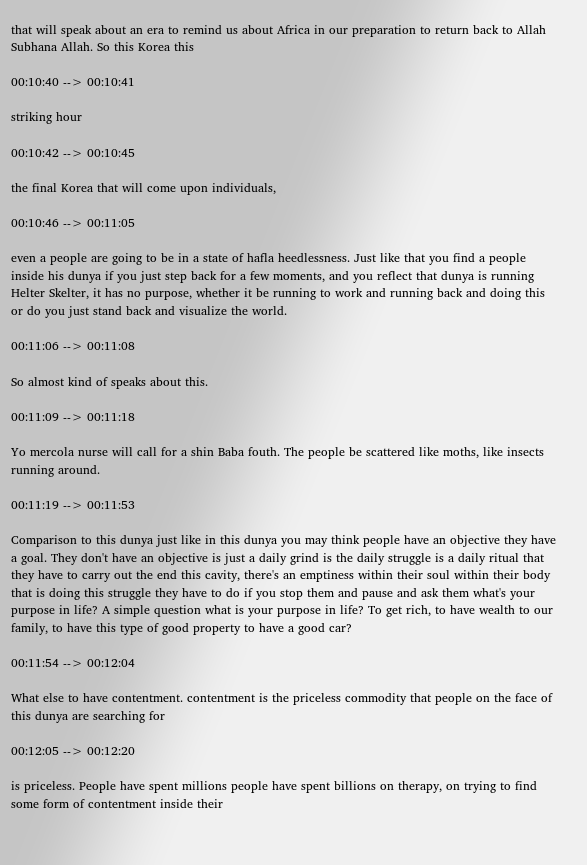that will speak about an era to remind us about Africa in our preparation to return back to Allah Subhana Allah. So this Korea this

00:10:40 --> 00:10:41

striking hour

00:10:42 --> 00:10:45

the final Korea that will come upon individuals,

00:10:46 --> 00:11:05

even a people are going to be in a state of hafla heedlessness. Just like that you find a people inside his dunya if you just step back for a few moments, and you reflect that dunya is running Helter Skelter, it has no purpose, whether it be running to work and running back and doing this or do you just stand back and visualize the world.

00:11:06 --> 00:11:08

So almost kind of speaks about this.

00:11:09 --> 00:11:18

Yo mercola nurse will call for a shin Baba fouth. The people be scattered like moths, like insects running around.

00:11:19 --> 00:11:53

Comparison to this dunya just like in this dunya you may think people have an objective they have a goal. They don't have an objective is just a daily grind is the daily struggle is a daily ritual that they have to carry out the end this cavity, there's an emptiness within their soul within their body that is doing this struggle they have to do if you stop them and pause and ask them what's your purpose in life? A simple question what is your purpose in life? To get rich, to have wealth to our family, to have this type of good property to have a good car?

00:11:54 --> 00:12:04

What else to have contentment. contentment is the priceless commodity that people on the face of this dunya are searching for

00:12:05 --> 00:12:20

is priceless. People have spent millions people have spent billions on therapy, on trying to find some form of contentment inside their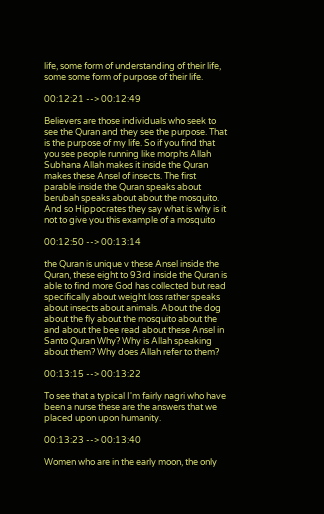life, some form of understanding of their life, some some form of purpose of their life.

00:12:21 --> 00:12:49

Believers are those individuals who seek to see the Quran and they see the purpose. That is the purpose of my life. So if you find that you see people running like morphs Allah Subhana Allah makes it inside the Quran makes these Ansel of insects. The first parable inside the Quran speaks about berubah speaks about about the mosquito. And so Hippocrates they say what is why is it not to give you this example of a mosquito

00:12:50 --> 00:13:14

the Quran is unique v these Ansel inside the Quran, these eight to 93rd inside the Quran is able to find more God has collected but read specifically about weight loss rather speaks about insects about animals. About the dog about the fly about the mosquito about the and about the bee read about these Ansel in Santo Quran Why? Why is Allah speaking about them? Why does Allah refer to them?

00:13:15 --> 00:13:22

To see that a typical I'm fairly nagri who have been a nurse these are the answers that we placed upon upon humanity.

00:13:23 --> 00:13:40

Women who are in the early moon, the only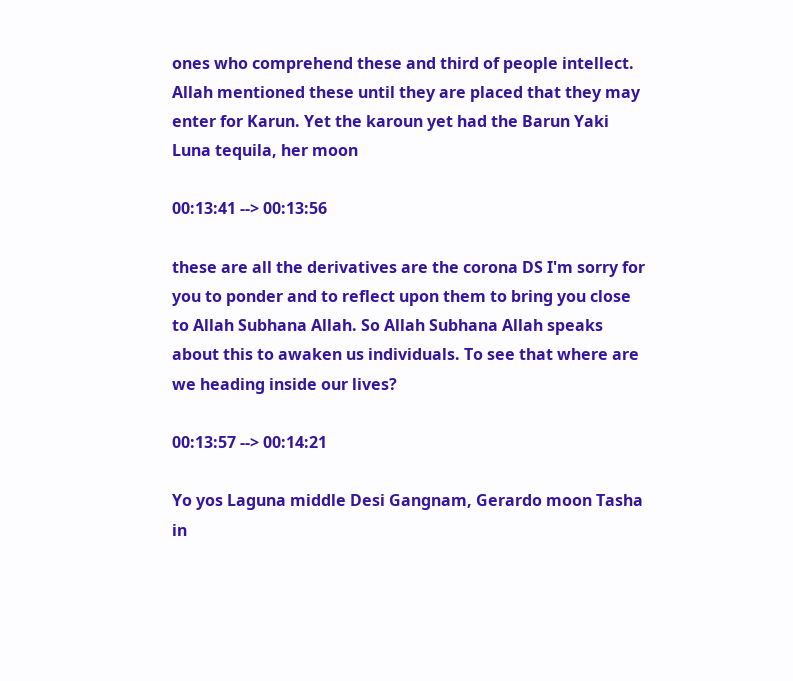ones who comprehend these and third of people intellect. Allah mentioned these until they are placed that they may enter for Karun. Yet the karoun yet had the Barun Yaki Luna tequila, her moon

00:13:41 --> 00:13:56

these are all the derivatives are the corona DS I'm sorry for you to ponder and to reflect upon them to bring you close to Allah Subhana Allah. So Allah Subhana Allah speaks about this to awaken us individuals. To see that where are we heading inside our lives?

00:13:57 --> 00:14:21

Yo yos Laguna middle Desi Gangnam, Gerardo moon Tasha in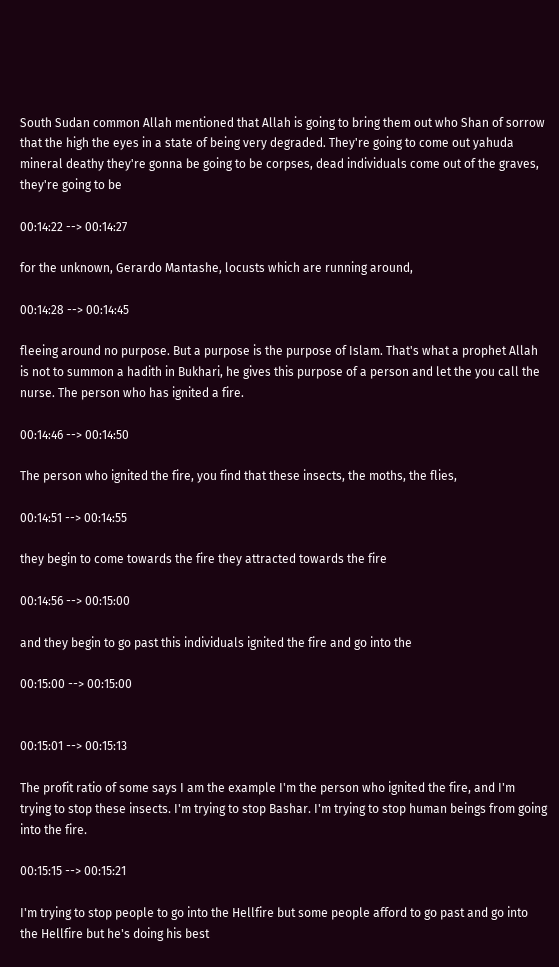South Sudan common Allah mentioned that Allah is going to bring them out who Shan of sorrow that the high the eyes in a state of being very degraded. They're going to come out yahuda mineral deathy they're gonna be going to be corpses, dead individuals come out of the graves, they're going to be

00:14:22 --> 00:14:27

for the unknown, Gerardo Mantashe, locusts which are running around,

00:14:28 --> 00:14:45

fleeing around no purpose. But a purpose is the purpose of Islam. That's what a prophet Allah is not to summon a hadith in Bukhari, he gives this purpose of a person and let the you call the nurse. The person who has ignited a fire.

00:14:46 --> 00:14:50

The person who ignited the fire, you find that these insects, the moths, the flies,

00:14:51 --> 00:14:55

they begin to come towards the fire they attracted towards the fire

00:14:56 --> 00:15:00

and they begin to go past this individuals ignited the fire and go into the

00:15:00 --> 00:15:00


00:15:01 --> 00:15:13

The profit ratio of some says I am the example I'm the person who ignited the fire, and I'm trying to stop these insects. I'm trying to stop Bashar. I'm trying to stop human beings from going into the fire.

00:15:15 --> 00:15:21

I'm trying to stop people to go into the Hellfire but some people afford to go past and go into the Hellfire but he's doing his best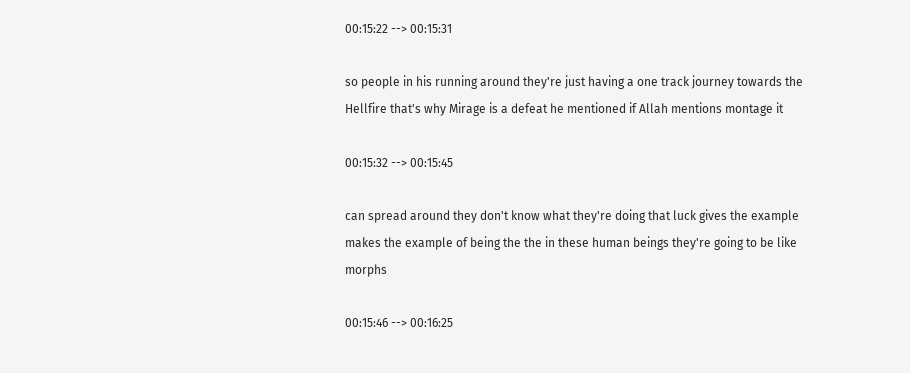00:15:22 --> 00:15:31

so people in his running around they're just having a one track journey towards the Hellfire that's why Mirage is a defeat he mentioned if Allah mentions montage it

00:15:32 --> 00:15:45

can spread around they don't know what they're doing that luck gives the example makes the example of being the the in these human beings they're going to be like morphs

00:15:46 --> 00:16:25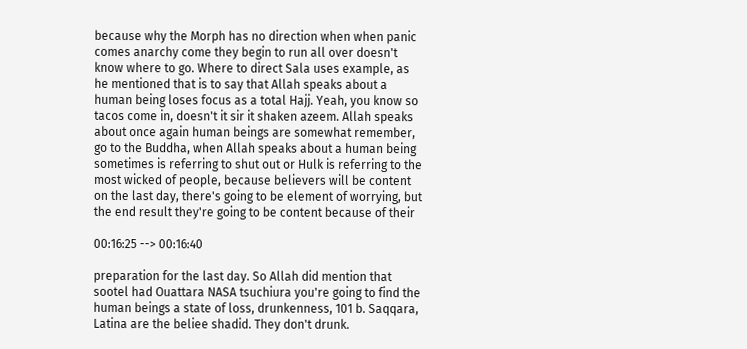because why the Morph has no direction when when panic comes anarchy come they begin to run all over doesn't know where to go. Where to direct Sala uses example, as he mentioned that is to say that Allah speaks about a human being loses focus as a total Hajj. Yeah, you know so tacos come in, doesn't it sir it shaken azeem. Allah speaks about once again human beings are somewhat remember, go to the Buddha, when Allah speaks about a human being sometimes is referring to shut out or Hulk is referring to the most wicked of people, because believers will be content on the last day, there's going to be element of worrying, but the end result they're going to be content because of their

00:16:25 --> 00:16:40

preparation for the last day. So Allah did mention that sootel had Ouattara NASA tsuchiura you're going to find the human beings a state of loss, drunkenness, 101 b. Saqqara, Latina are the beliee shadid. They don't drunk.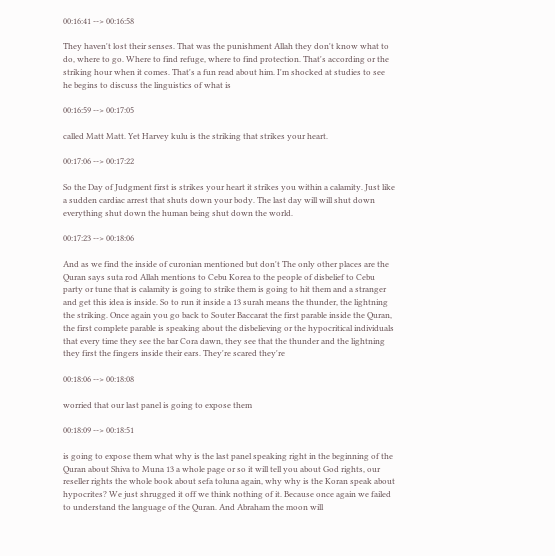00:16:41 --> 00:16:58

They haven't lost their senses. That was the punishment Allah they don't know what to do, where to go. Where to find refuge, where to find protection. That's according or the striking hour when it comes. That's a fun read about him. I'm shocked at studies to see he begins to discuss the linguistics of what is

00:16:59 --> 00:17:05

called Matt Matt. Yet Harvey kulu is the striking that strikes your heart.

00:17:06 --> 00:17:22

So the Day of Judgment first is strikes your heart it strikes you within a calamity. Just like a sudden cardiac arrest that shuts down your body. The last day will will shut down everything shut down the human being shut down the world.

00:17:23 --> 00:18:06

And as we find the inside of curonian mentioned but don't The only other places are the Quran says suta rod Allah mentions to Cebu Korea to the people of disbelief to Cebu party or tune that is calamity is going to strike them is going to hit them and a stranger and get this idea is inside. So to run it inside a 13 surah means the thunder, the lightning the striking. Once again you go back to Souter Baccarat the first parable inside the Quran, the first complete parable is speaking about the disbelieving or the hypocritical individuals that every time they see the bar Cora dawn, they see that the thunder and the lightning they first the fingers inside their ears. They're scared they're

00:18:06 --> 00:18:08

worried that our last panel is going to expose them

00:18:09 --> 00:18:51

is going to expose them what why is the last panel speaking right in the beginning of the Quran about Shiva to Muna 13 a whole page or so it will tell you about God rights, our reseller rights the whole book about sefa toluna again, why why is the Koran speak about hypocrites? We just shrugged it off we think nothing of it. Because once again we failed to understand the language of the Quran. And Abraham the moon will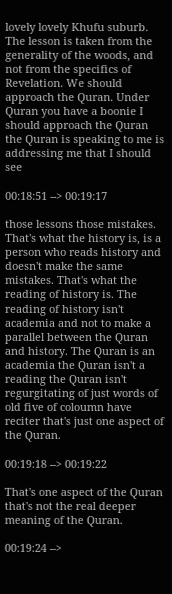lovely lovely Khufu suburb. The lesson is taken from the generality of the woods, and not from the specifics of Revelation. We should approach the Quran. Under Quran you have a boonie I should approach the Quran the Quran is speaking to me is addressing me that I should see

00:18:51 --> 00:19:17

those lessons those mistakes. That's what the history is, is a person who reads history and doesn't make the same mistakes. That's what the reading of history is. The reading of history isn't academia and not to make a parallel between the Quran and history. The Quran is an academia the Quran isn't a reading the Quran isn't regurgitating of just words of old five of coloumn have reciter that's just one aspect of the Quran.

00:19:18 --> 00:19:22

That's one aspect of the Quran that's not the real deeper meaning of the Quran.

00:19:24 -->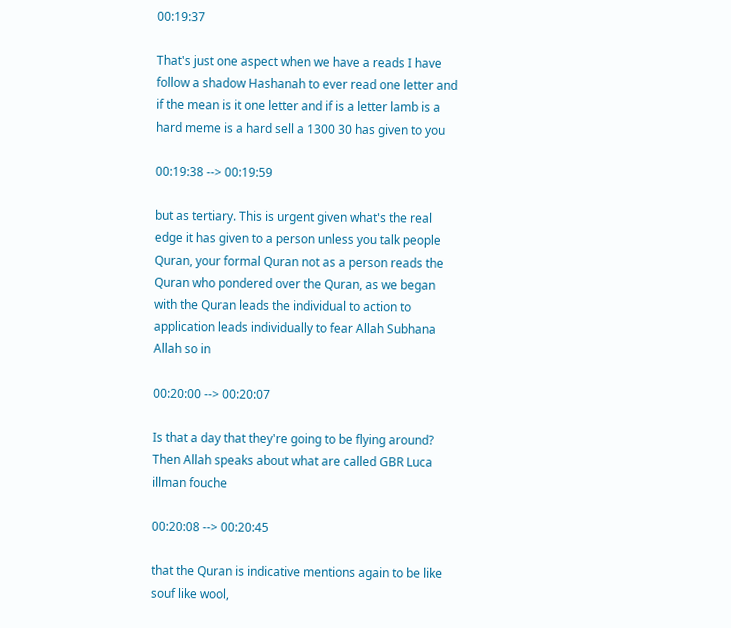00:19:37

That's just one aspect when we have a reads I have follow a shadow Hashanah to ever read one letter and if the mean is it one letter and if is a letter lamb is a hard meme is a hard sell a 1300 30 has given to you

00:19:38 --> 00:19:59

but as tertiary. This is urgent given what's the real edge it has given to a person unless you talk people Quran, your formal Quran not as a person reads the Quran who pondered over the Quran, as we began with the Quran leads the individual to action to application leads individually to fear Allah Subhana Allah so in

00:20:00 --> 00:20:07

Is that a day that they're going to be flying around? Then Allah speaks about what are called GBR Luca illman fouche

00:20:08 --> 00:20:45

that the Quran is indicative mentions again to be like souf like wool,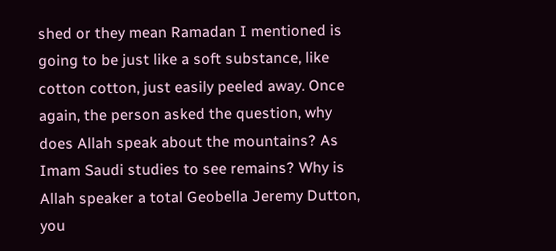shed or they mean Ramadan I mentioned is going to be just like a soft substance, like cotton cotton, just easily peeled away. Once again, the person asked the question, why does Allah speak about the mountains? As Imam Saudi studies to see remains? Why is Allah speaker a total Geobella Jeremy Dutton, you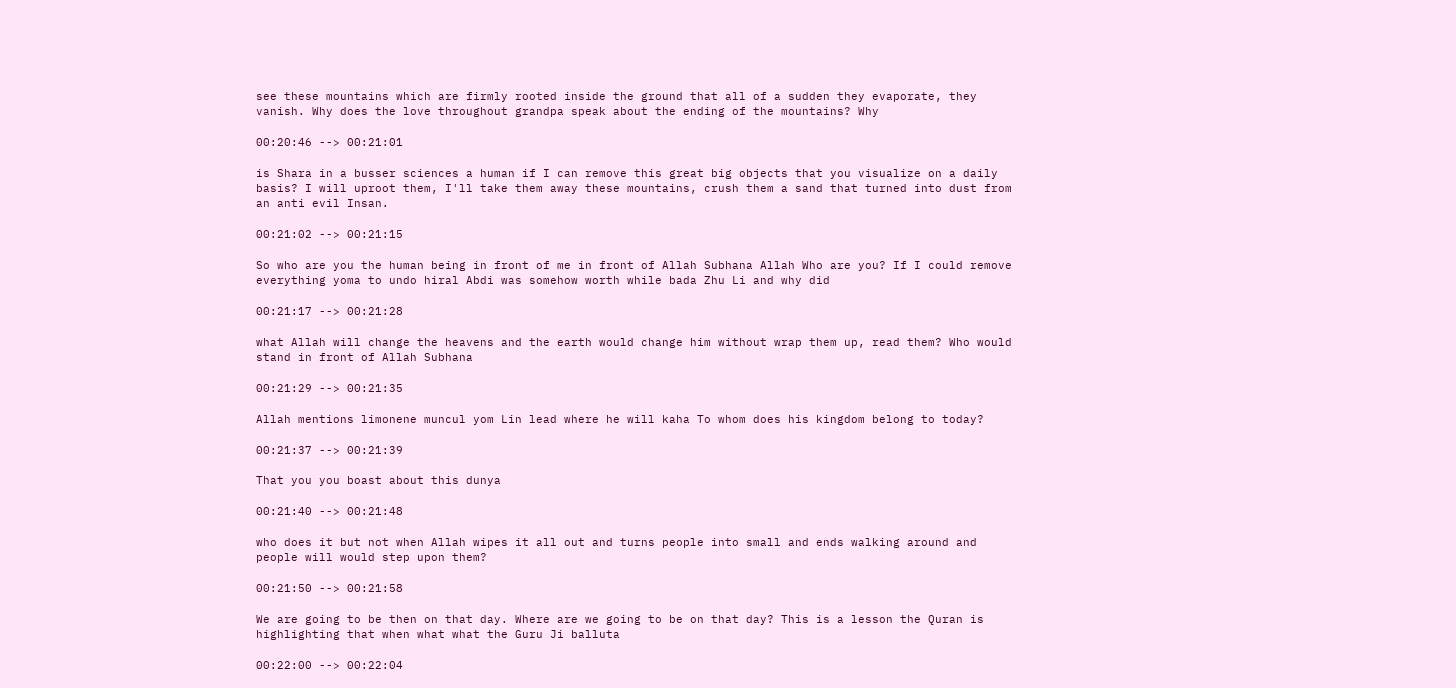see these mountains which are firmly rooted inside the ground that all of a sudden they evaporate, they vanish. Why does the love throughout grandpa speak about the ending of the mountains? Why

00:20:46 --> 00:21:01

is Shara in a busser sciences a human if I can remove this great big objects that you visualize on a daily basis? I will uproot them, I'll take them away these mountains, crush them a sand that turned into dust from an anti evil Insan.

00:21:02 --> 00:21:15

So who are you the human being in front of me in front of Allah Subhana Allah Who are you? If I could remove everything yoma to undo hiral Abdi was somehow worth while bada Zhu Li and why did

00:21:17 --> 00:21:28

what Allah will change the heavens and the earth would change him without wrap them up, read them? Who would stand in front of Allah Subhana

00:21:29 --> 00:21:35

Allah mentions limonene muncul yom Lin lead where he will kaha To whom does his kingdom belong to today?

00:21:37 --> 00:21:39

That you you boast about this dunya

00:21:40 --> 00:21:48

who does it but not when Allah wipes it all out and turns people into small and ends walking around and people will would step upon them?

00:21:50 --> 00:21:58

We are going to be then on that day. Where are we going to be on that day? This is a lesson the Quran is highlighting that when what what the Guru Ji balluta

00:22:00 --> 00:22:04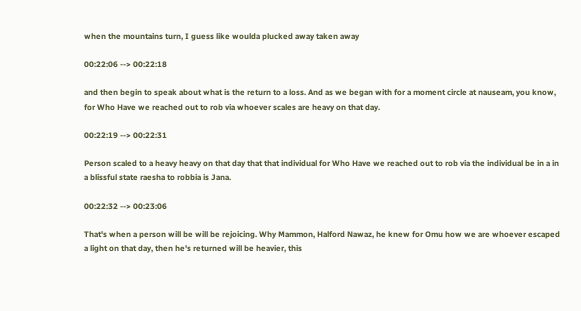when the mountains turn, I guess like woulda plucked away taken away

00:22:06 --> 00:22:18

and then begin to speak about what is the return to a loss. And as we began with for a moment circle at nauseam, you know, for Who Have we reached out to rob via whoever scales are heavy on that day.

00:22:19 --> 00:22:31

Person scaled to a heavy heavy on that day that that individual for Who Have we reached out to rob via the individual be in a in a blissful state raesha to robbia is Jana.

00:22:32 --> 00:23:06

That's when a person will be will be rejoicing. Why Mammon, Halford Nawaz, he knew for Omu how we are whoever escaped a light on that day, then he's returned will be heavier, this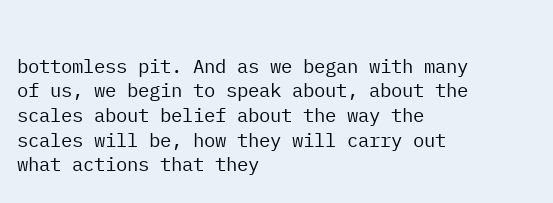bottomless pit. And as we began with many of us, we begin to speak about, about the scales about belief about the way the scales will be, how they will carry out what actions that they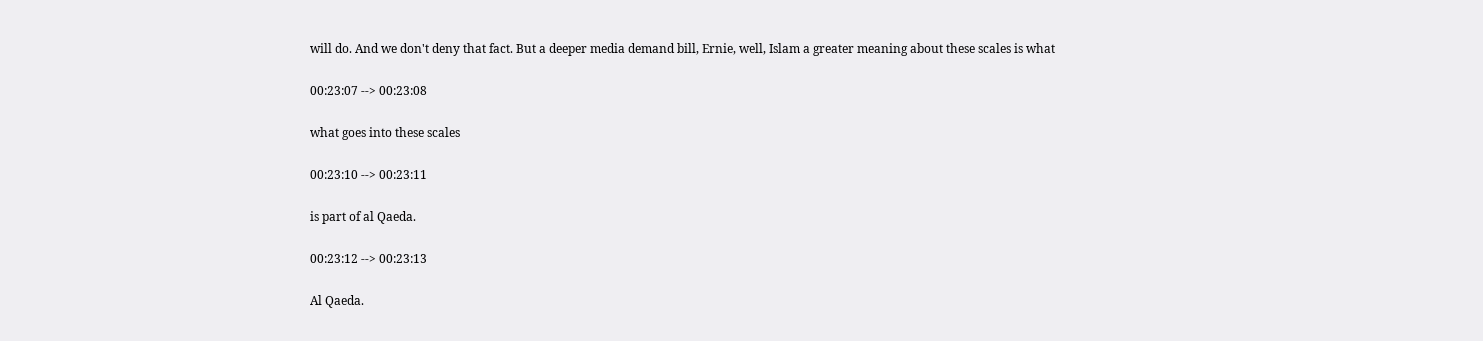will do. And we don't deny that fact. But a deeper media demand bill, Ernie, well, Islam a greater meaning about these scales is what

00:23:07 --> 00:23:08

what goes into these scales

00:23:10 --> 00:23:11

is part of al Qaeda.

00:23:12 --> 00:23:13

Al Qaeda.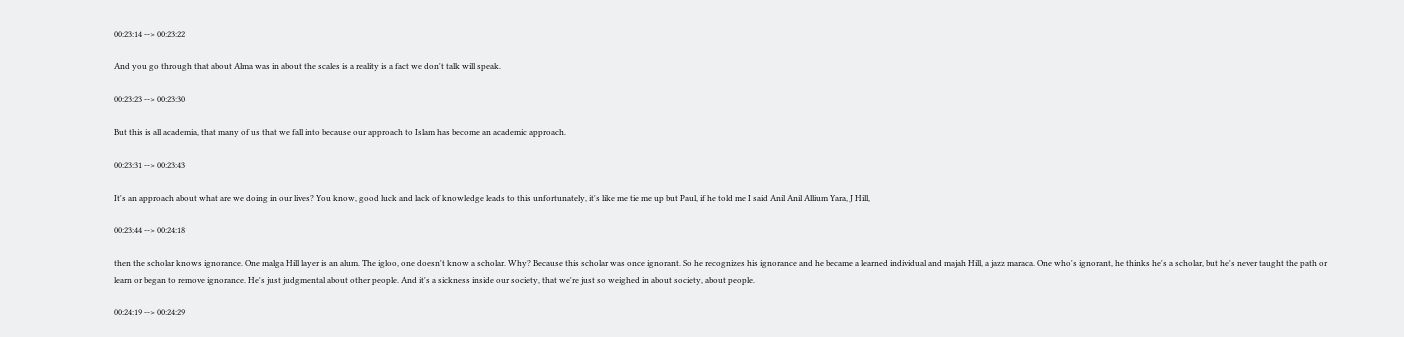00:23:14 --> 00:23:22

And you go through that about Alma was in about the scales is a reality is a fact we don't talk will speak.

00:23:23 --> 00:23:30

But this is all academia, that many of us that we fall into because our approach to Islam has become an academic approach.

00:23:31 --> 00:23:43

It's an approach about what are we doing in our lives? You know, good luck and lack of knowledge leads to this unfortunately, it's like me tie me up but Paul, if he told me I said Anil Anil Allium Yara, J Hill,

00:23:44 --> 00:24:18

then the scholar knows ignorance. One malga Hill layer is an alum. The igloo, one doesn't know a scholar. Why? Because this scholar was once ignorant. So he recognizes his ignorance and he became a learned individual and majah Hill, a jazz maraca. One who's ignorant, he thinks he's a scholar, but he's never taught the path or learn or began to remove ignorance. He's just judgmental about other people. And it's a sickness inside our society, that we're just so weighed in about society, about people.

00:24:19 --> 00:24:29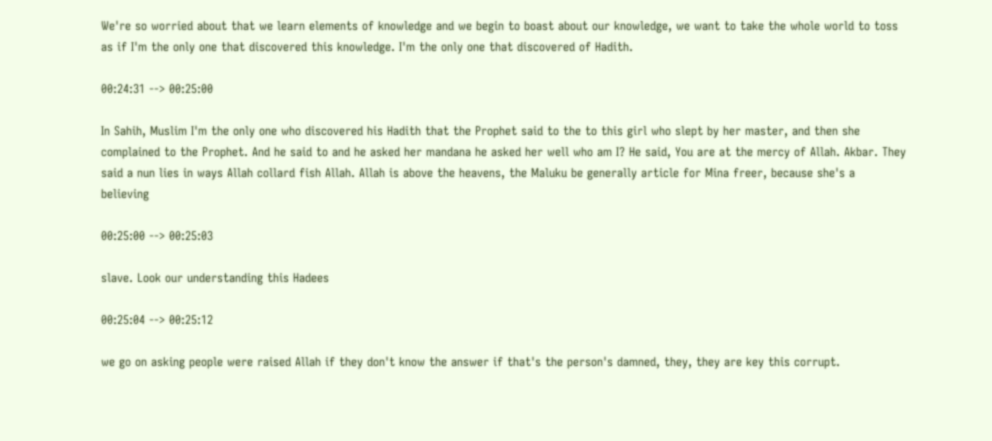We're so worried about that we learn elements of knowledge and we begin to boast about our knowledge, we want to take the whole world to toss as if I'm the only one that discovered this knowledge. I'm the only one that discovered of Hadith.

00:24:31 --> 00:25:00

In Sahih, Muslim I'm the only one who discovered his Hadith that the Prophet said to the to this girl who slept by her master, and then she complained to the Prophet. And he said to and he asked her mandana he asked her well who am I? He said, You are at the mercy of Allah. Akbar. They said a nun lies in ways Allah collard fish Allah. Allah is above the heavens, the Maluku be generally article for Mina freer, because she's a believing

00:25:00 --> 00:25:03

slave. Look our understanding this Hadees

00:25:04 --> 00:25:12

we go on asking people were raised Allah if they don't know the answer if that's the person's damned, they, they are key this corrupt.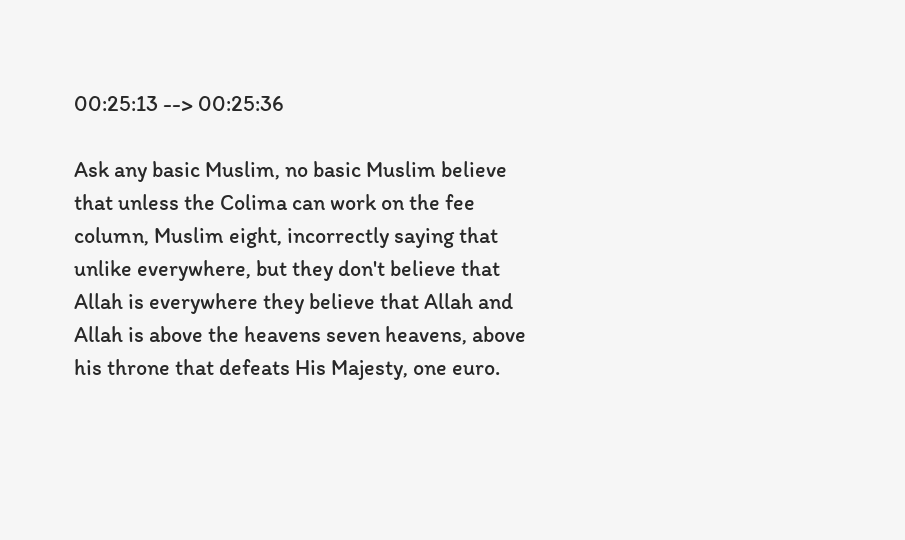00:25:13 --> 00:25:36

Ask any basic Muslim, no basic Muslim believe that unless the Colima can work on the fee column, Muslim eight, incorrectly saying that unlike everywhere, but they don't believe that Allah is everywhere they believe that Allah and Allah is above the heavens seven heavens, above his throne that defeats His Majesty, one euro.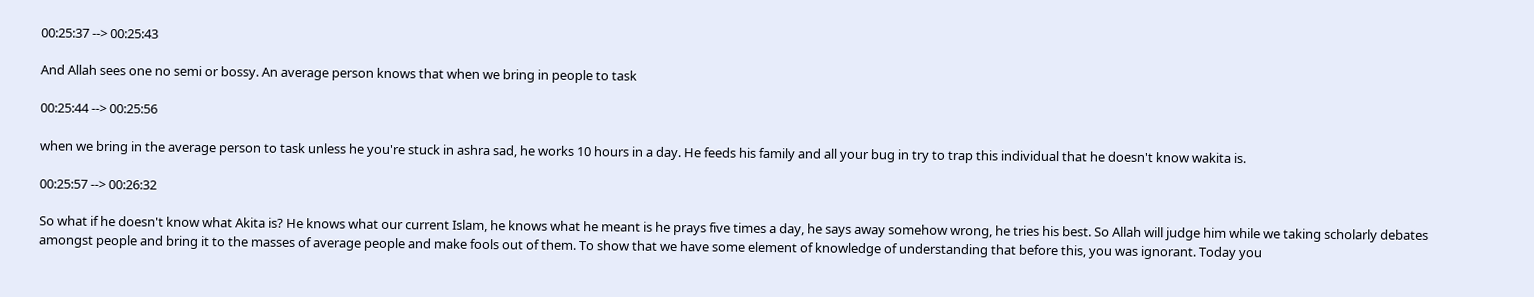00:25:37 --> 00:25:43

And Allah sees one no semi or bossy. An average person knows that when we bring in people to task

00:25:44 --> 00:25:56

when we bring in the average person to task unless he you're stuck in ashra sad, he works 10 hours in a day. He feeds his family and all your bug in try to trap this individual that he doesn't know wakita is.

00:25:57 --> 00:26:32

So what if he doesn't know what Akita is? He knows what our current Islam, he knows what he meant is he prays five times a day, he says away somehow wrong, he tries his best. So Allah will judge him while we taking scholarly debates amongst people and bring it to the masses of average people and make fools out of them. To show that we have some element of knowledge of understanding that before this, you was ignorant. Today you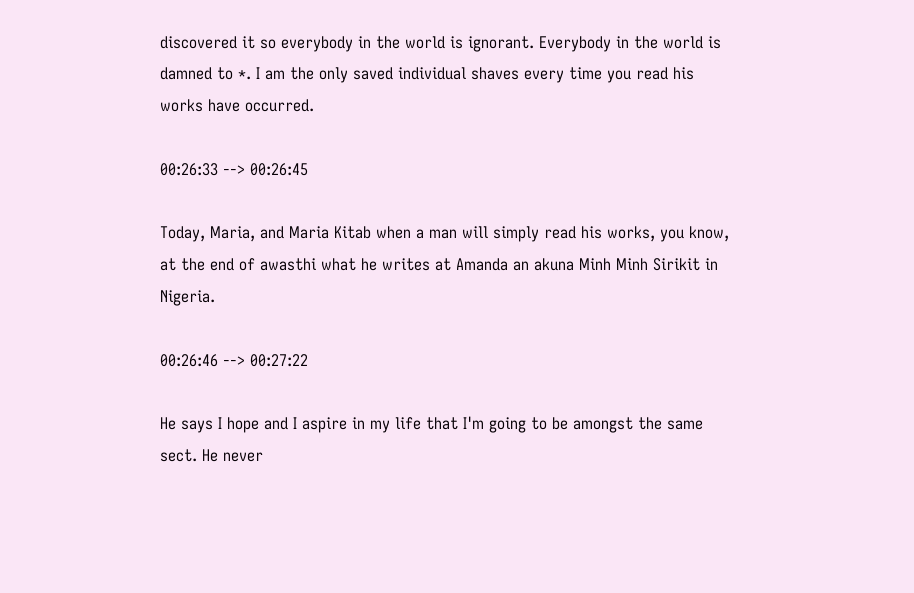discovered it so everybody in the world is ignorant. Everybody in the world is damned to *. I am the only saved individual shaves every time you read his works have occurred.

00:26:33 --> 00:26:45

Today, Maria, and Maria Kitab when a man will simply read his works, you know, at the end of awasthi what he writes at Amanda an akuna Minh Minh Sirikit in Nigeria.

00:26:46 --> 00:27:22

He says I hope and I aspire in my life that I'm going to be amongst the same sect. He never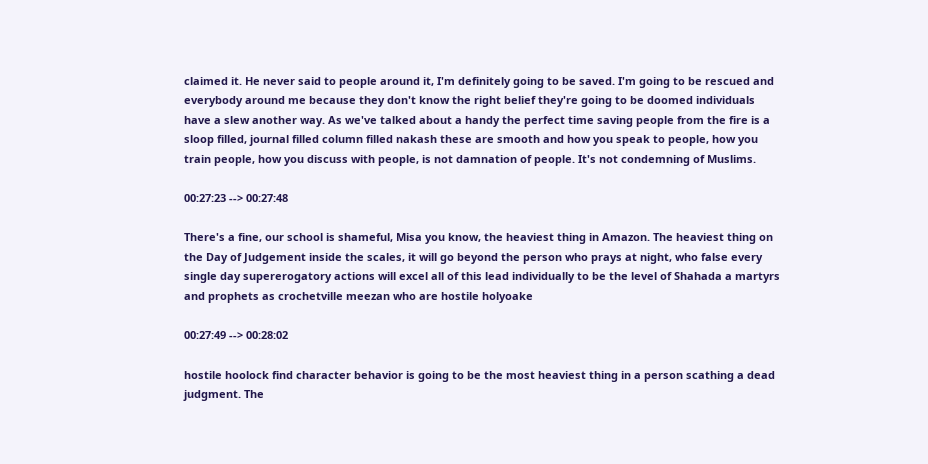claimed it. He never said to people around it, I'm definitely going to be saved. I'm going to be rescued and everybody around me because they don't know the right belief they're going to be doomed individuals have a slew another way. As we've talked about a handy the perfect time saving people from the fire is a sloop filled, journal filled column filled nakash these are smooth and how you speak to people, how you train people, how you discuss with people, is not damnation of people. It's not condemning of Muslims.

00:27:23 --> 00:27:48

There's a fine, our school is shameful, Misa you know, the heaviest thing in Amazon. The heaviest thing on the Day of Judgement inside the scales, it will go beyond the person who prays at night, who false every single day supererogatory actions will excel all of this lead individually to be the level of Shahada a martyrs and prophets as crochetville meezan who are hostile holyoake

00:27:49 --> 00:28:02

hostile hoolock find character behavior is going to be the most heaviest thing in a person scathing a dead judgment. The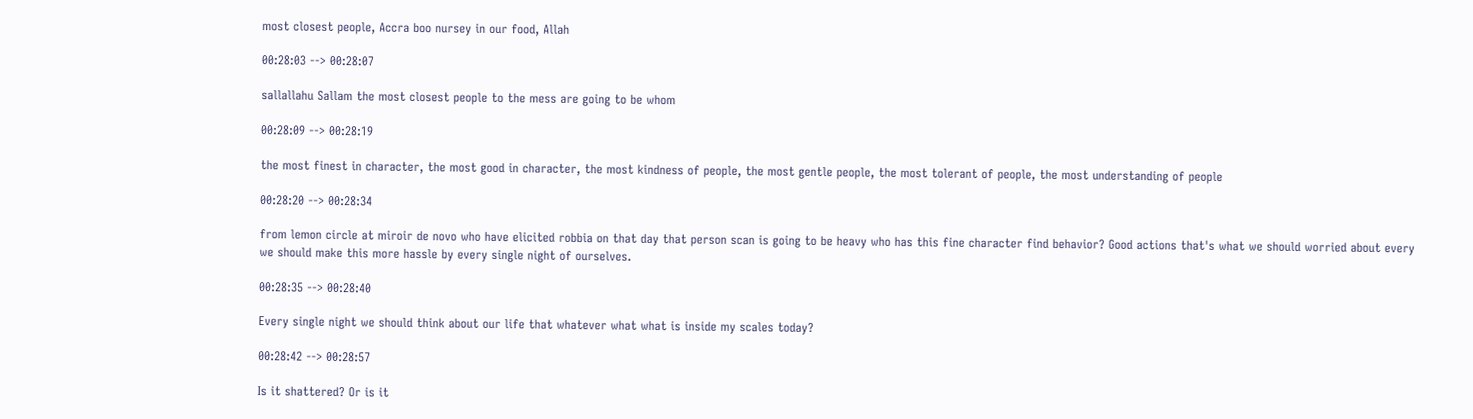most closest people, Accra boo nursey in our food, Allah

00:28:03 --> 00:28:07

sallallahu Sallam the most closest people to the mess are going to be whom

00:28:09 --> 00:28:19

the most finest in character, the most good in character, the most kindness of people, the most gentle people, the most tolerant of people, the most understanding of people

00:28:20 --> 00:28:34

from lemon circle at miroir de novo who have elicited robbia on that day that person scan is going to be heavy who has this fine character find behavior? Good actions that's what we should worried about every we should make this more hassle by every single night of ourselves.

00:28:35 --> 00:28:40

Every single night we should think about our life that whatever what what is inside my scales today?

00:28:42 --> 00:28:57

Is it shattered? Or is it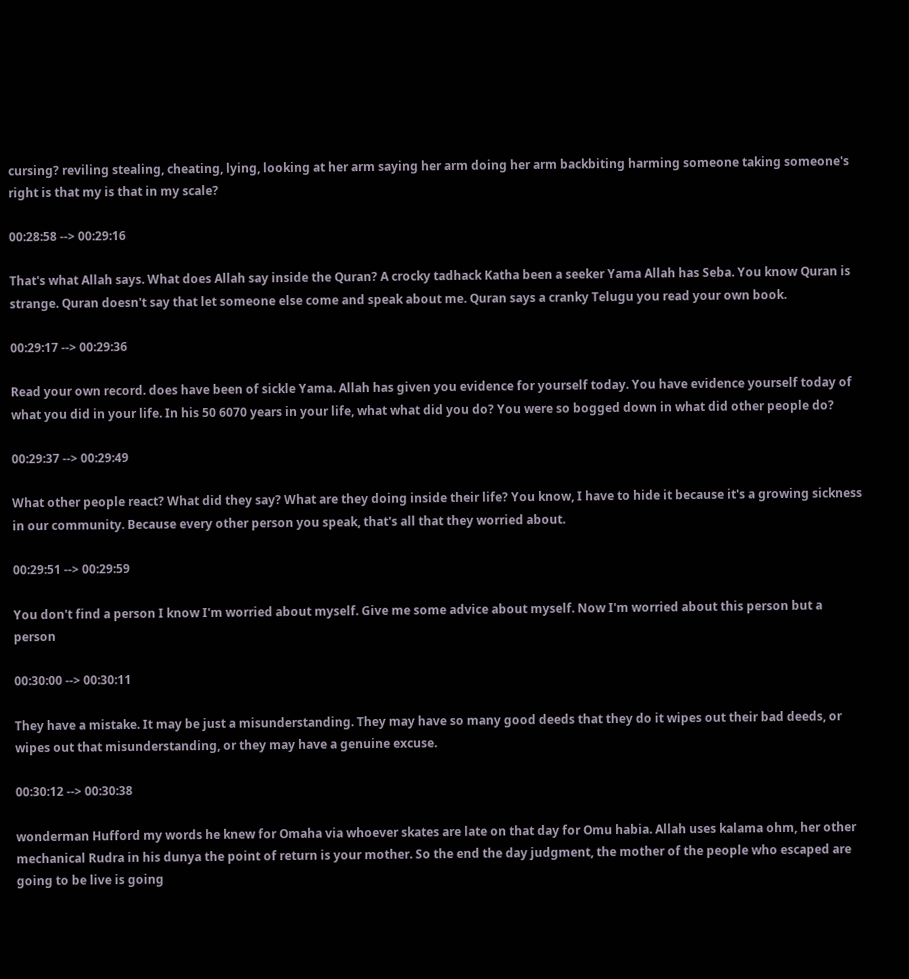cursing? reviling stealing, cheating, lying, looking at her arm saying her arm doing her arm backbiting harming someone taking someone's right is that my is that in my scale?

00:28:58 --> 00:29:16

That's what Allah says. What does Allah say inside the Quran? A crocky tadhack Katha been a seeker Yama Allah has Seba. You know Quran is strange. Quran doesn't say that let someone else come and speak about me. Quran says a cranky Telugu you read your own book.

00:29:17 --> 00:29:36

Read your own record. does have been of sickle Yama. Allah has given you evidence for yourself today. You have evidence yourself today of what you did in your life. In his 50 6070 years in your life, what what did you do? You were so bogged down in what did other people do?

00:29:37 --> 00:29:49

What other people react? What did they say? What are they doing inside their life? You know, I have to hide it because it's a growing sickness in our community. Because every other person you speak, that's all that they worried about.

00:29:51 --> 00:29:59

You don't find a person I know I'm worried about myself. Give me some advice about myself. Now I'm worried about this person but a person

00:30:00 --> 00:30:11

They have a mistake. It may be just a misunderstanding. They may have so many good deeds that they do it wipes out their bad deeds, or wipes out that misunderstanding, or they may have a genuine excuse.

00:30:12 --> 00:30:38

wonderman Hufford my words he knew for Omaha via whoever skates are late on that day for Omu habia. Allah uses kalama ohm, her other mechanical Rudra in his dunya the point of return is your mother. So the end the day judgment, the mother of the people who escaped are going to be live is going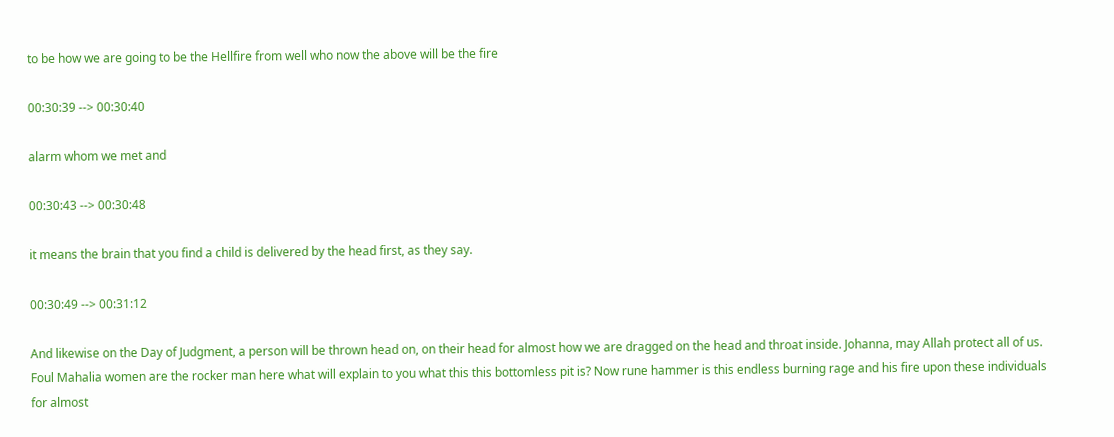to be how we are going to be the Hellfire from well who now the above will be the fire

00:30:39 --> 00:30:40

alarm whom we met and

00:30:43 --> 00:30:48

it means the brain that you find a child is delivered by the head first, as they say.

00:30:49 --> 00:31:12

And likewise on the Day of Judgment, a person will be thrown head on, on their head for almost how we are dragged on the head and throat inside. Johanna, may Allah protect all of us. Foul Mahalia women are the rocker man here what will explain to you what this this bottomless pit is? Now rune hammer is this endless burning rage and his fire upon these individuals for almost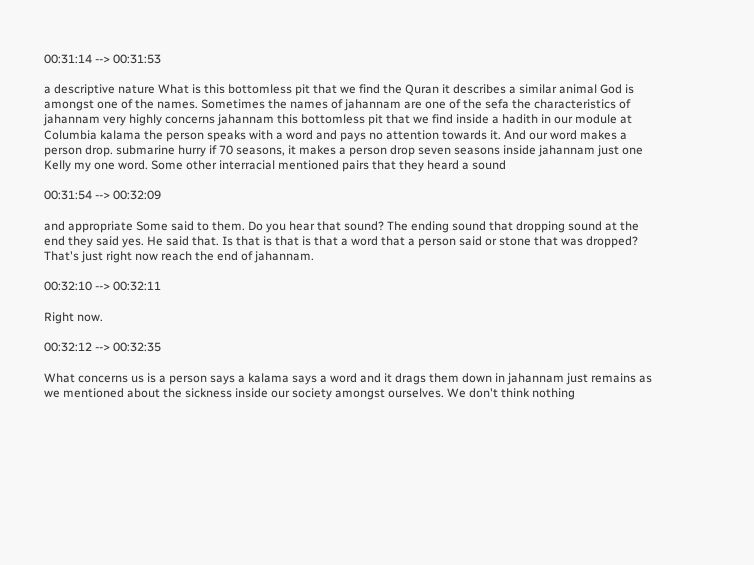00:31:14 --> 00:31:53

a descriptive nature What is this bottomless pit that we find the Quran it describes a similar animal God is amongst one of the names. Sometimes the names of jahannam are one of the sefa the characteristics of jahannam very highly concerns jahannam this bottomless pit that we find inside a hadith in our module at Columbia kalama the person speaks with a word and pays no attention towards it. And our word makes a person drop. submarine hurry if 70 seasons, it makes a person drop seven seasons inside jahannam just one Kelly my one word. Some other interracial mentioned pairs that they heard a sound

00:31:54 --> 00:32:09

and appropriate Some said to them. Do you hear that sound? The ending sound that dropping sound at the end they said yes. He said that. Is that is that is that a word that a person said or stone that was dropped? That's just right now reach the end of jahannam.

00:32:10 --> 00:32:11

Right now.

00:32:12 --> 00:32:35

What concerns us is a person says a kalama says a word and it drags them down in jahannam just remains as we mentioned about the sickness inside our society amongst ourselves. We don't think nothing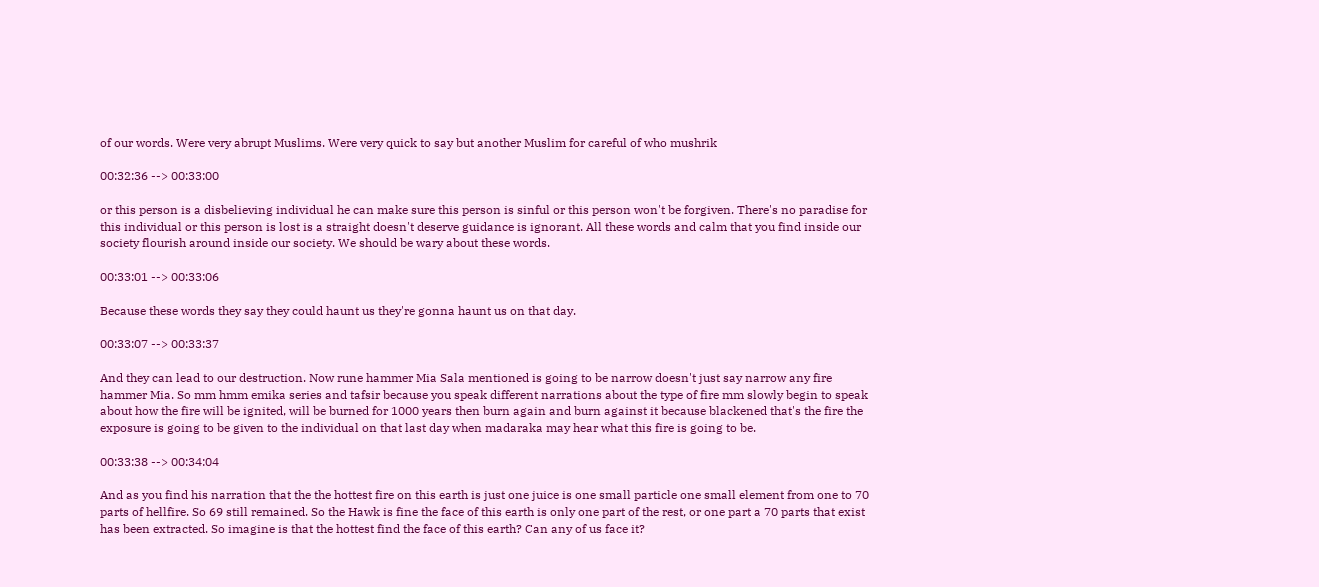of our words. Were very abrupt Muslims. Were very quick to say but another Muslim for careful of who mushrik

00:32:36 --> 00:33:00

or this person is a disbelieving individual he can make sure this person is sinful or this person won't be forgiven. There's no paradise for this individual or this person is lost is a straight doesn't deserve guidance is ignorant. All these words and calm that you find inside our society flourish around inside our society. We should be wary about these words.

00:33:01 --> 00:33:06

Because these words they say they could haunt us they're gonna haunt us on that day.

00:33:07 --> 00:33:37

And they can lead to our destruction. Now rune hammer Mia Sala mentioned is going to be narrow doesn't just say narrow any fire hammer Mia. So mm hmm emika series and tafsir because you speak different narrations about the type of fire mm slowly begin to speak about how the fire will be ignited, will be burned for 1000 years then burn again and burn against it because blackened that's the fire the exposure is going to be given to the individual on that last day when madaraka may hear what this fire is going to be.

00:33:38 --> 00:34:04

And as you find his narration that the the hottest fire on this earth is just one juice is one small particle one small element from one to 70 parts of hellfire. So 69 still remained. So the Hawk is fine the face of this earth is only one part of the rest, or one part a 70 parts that exist has been extracted. So imagine is that the hottest find the face of this earth? Can any of us face it?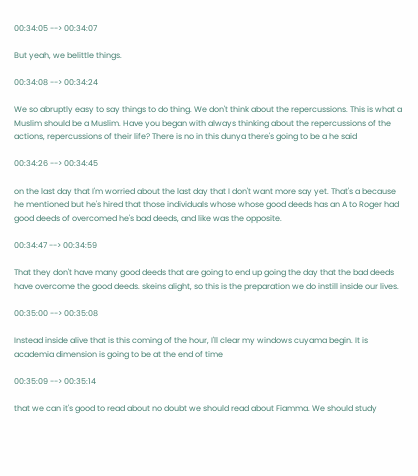00:34:05 --> 00:34:07

But yeah, we belittle things.

00:34:08 --> 00:34:24

We so abruptly easy to say things to do thing. We don't think about the repercussions. This is what a Muslim should be a Muslim. Have you began with always thinking about the repercussions of the actions, repercussions of their life? There is no in this dunya there's going to be a he said

00:34:26 --> 00:34:45

on the last day that I'm worried about the last day that I don't want more say yet. That's a because he mentioned but he's hired that those individuals whose whose good deeds has an A to Roger had good deeds of overcomed he's bad deeds, and like was the opposite.

00:34:47 --> 00:34:59

That they don't have many good deeds that are going to end up going the day that the bad deeds have overcome the good deeds. skeins alight, so this is the preparation we do instill inside our lives.

00:35:00 --> 00:35:08

Instead inside alive that is this coming of the hour, I'll clear my windows cuyama begin. It is academia dimension is going to be at the end of time

00:35:09 --> 00:35:14

that we can it's good to read about no doubt we should read about Fiamma. We should study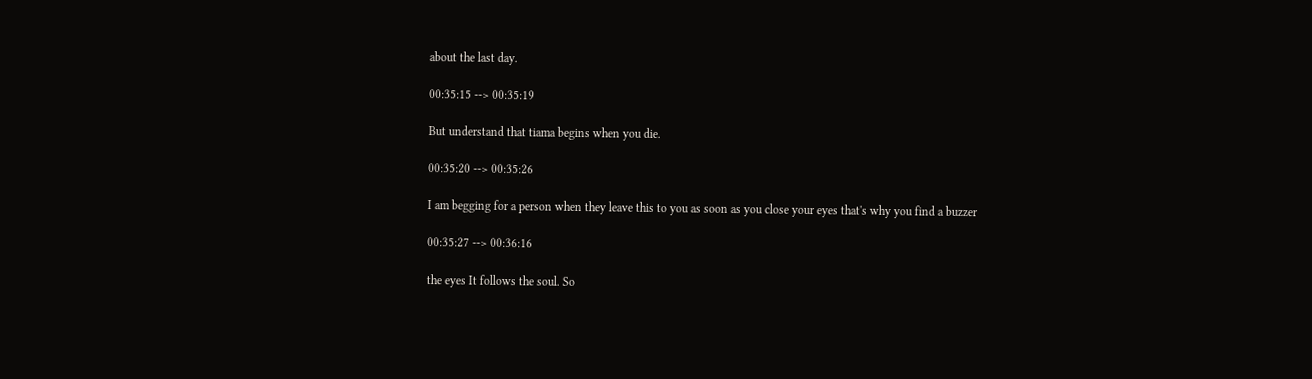about the last day.

00:35:15 --> 00:35:19

But understand that tiama begins when you die.

00:35:20 --> 00:35:26

I am begging for a person when they leave this to you as soon as you close your eyes that's why you find a buzzer

00:35:27 --> 00:36:16

the eyes It follows the soul. So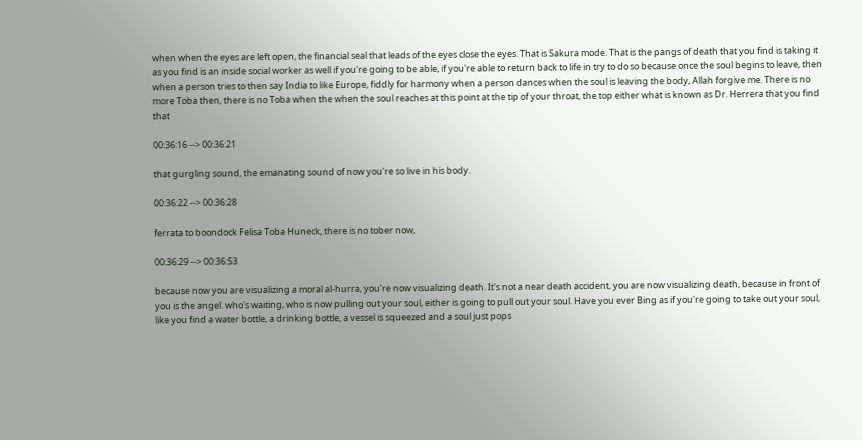when when the eyes are left open, the financial seal that leads of the eyes close the eyes. That is Sakura mode. That is the pangs of death that you find is taking it as you find is an inside social worker as well if you're going to be able, if you're able to return back to life in try to do so because once the soul begins to leave, then when a person tries to then say India to like Europe, fiddly for harmony when a person dances when the soul is leaving the body, Allah forgive me. There is no more Toba then, there is no Toba when the when the soul reaches at this point at the tip of your throat, the top either what is known as Dr. Herrera that you find that

00:36:16 --> 00:36:21

that gurgling sound, the emanating sound of now you're so live in his body.

00:36:22 --> 00:36:28

ferrata to boondock Felisa Toba Huneck, there is no tober now,

00:36:29 --> 00:36:53

because now you are visualizing a moral al-hurra, you're now visualizing death. It's not a near death accident, you are now visualizing death, because in front of you is the angel. who's waiting, who is now pulling out your soul, either is going to pull out your soul. Have you ever Bing as if you're going to take out your soul, like you find a water bottle, a drinking bottle, a vessel is squeezed and a soul just pops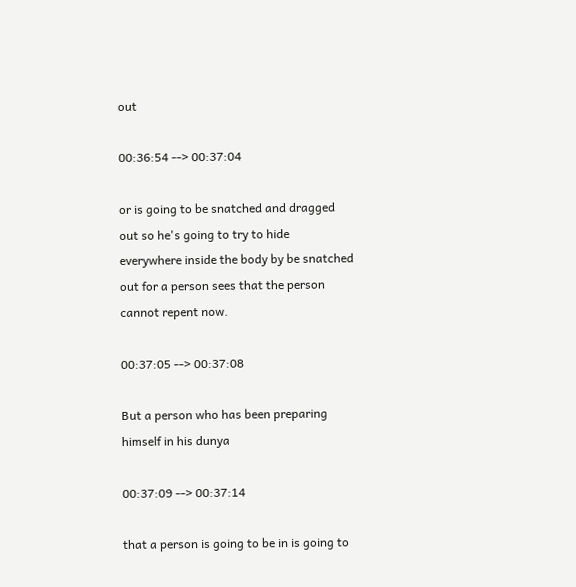out

00:36:54 --> 00:37:04

or is going to be snatched and dragged out so he's going to try to hide everywhere inside the body by be snatched out for a person sees that the person cannot repent now.

00:37:05 --> 00:37:08

But a person who has been preparing himself in his dunya

00:37:09 --> 00:37:14

that a person is going to be in is going to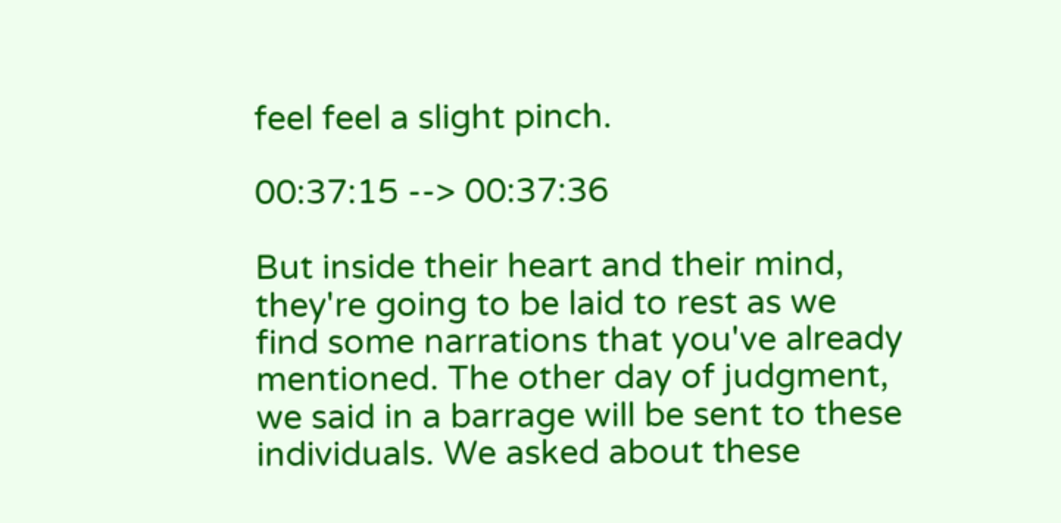feel feel a slight pinch.

00:37:15 --> 00:37:36

But inside their heart and their mind, they're going to be laid to rest as we find some narrations that you've already mentioned. The other day of judgment, we said in a barrage will be sent to these individuals. We asked about these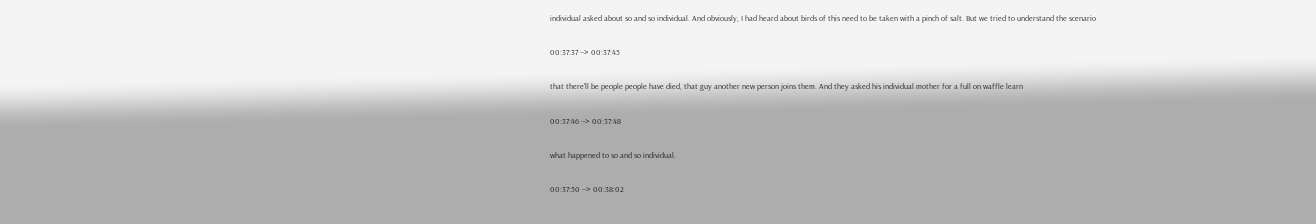individual asked about so and so individual. And obviously, I had heard about birds of this need to be taken with a pinch of salt. But we tried to understand the scenario

00:37:37 --> 00:37:45

that there'll be people people have died, that guy another new person joins them. And they asked his individual mother for a full on waffle learn

00:37:46 --> 00:37:48

what happened to so and so individual.

00:37:50 --> 00:38:02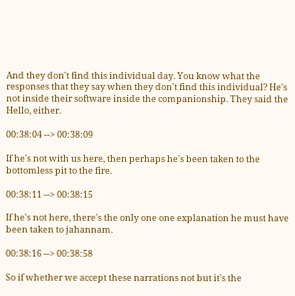And they don't find this individual day. You know what the responses that they say when they don't find this individual? He's not inside their software inside the companionship. They said the Hello, either.

00:38:04 --> 00:38:09

If he's not with us here, then perhaps he's been taken to the bottomless pit to the fire.

00:38:11 --> 00:38:15

If he's not here, there's the only one one explanation he must have been taken to jahannam.

00:38:16 --> 00:38:58

So if whether we accept these narrations not but it's the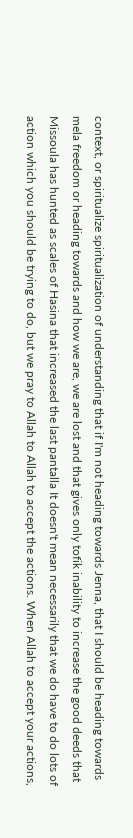context, or spiritualize spiritualization of understanding that if I'm not heading towards Jenna, that I should be heading towards mela freedom or heading towards and how we are, we are lost and that gives only tofik inability to increase the good deeds that Missoula has hunted as scales of Hasina that increased the last pantalla It doesn't mean necessarily that we do have to do lots of action which you should be trying to do, but we pray to Allah to Allah to accept the actions. When Allah to accept your actions,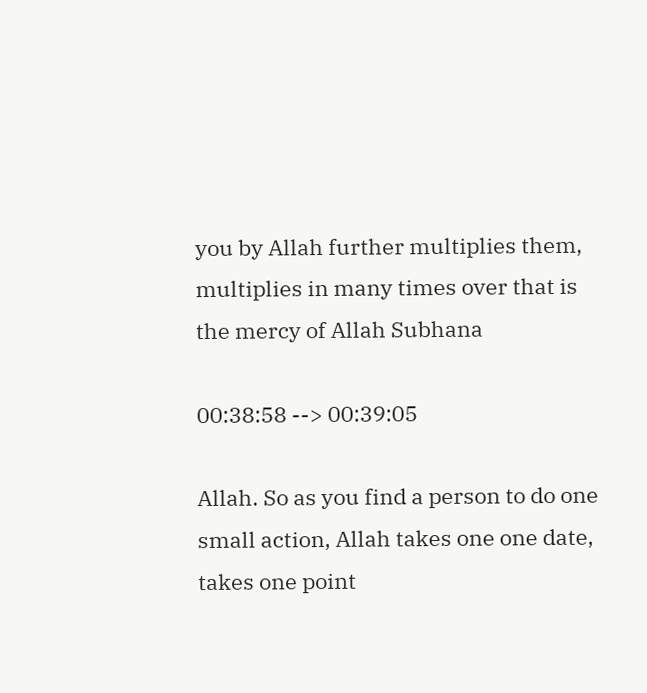you by Allah further multiplies them, multiplies in many times over that is the mercy of Allah Subhana

00:38:58 --> 00:39:05

Allah. So as you find a person to do one small action, Allah takes one one date, takes one point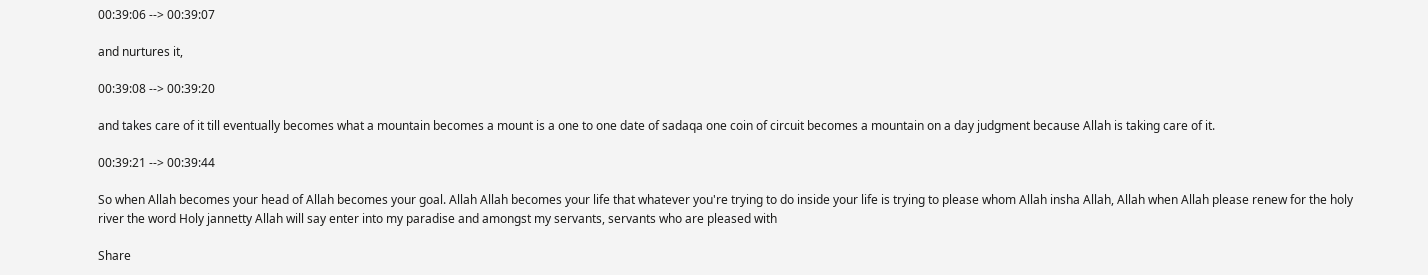00:39:06 --> 00:39:07

and nurtures it,

00:39:08 --> 00:39:20

and takes care of it till eventually becomes what a mountain becomes a mount is a one to one date of sadaqa one coin of circuit becomes a mountain on a day judgment because Allah is taking care of it.

00:39:21 --> 00:39:44

So when Allah becomes your head of Allah becomes your goal. Allah Allah becomes your life that whatever you're trying to do inside your life is trying to please whom Allah insha Allah, Allah when Allah please renew for the holy river the word Holy jannetty Allah will say enter into my paradise and amongst my servants, servants who are pleased with

Share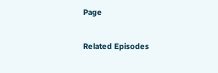Page

Related Episodes